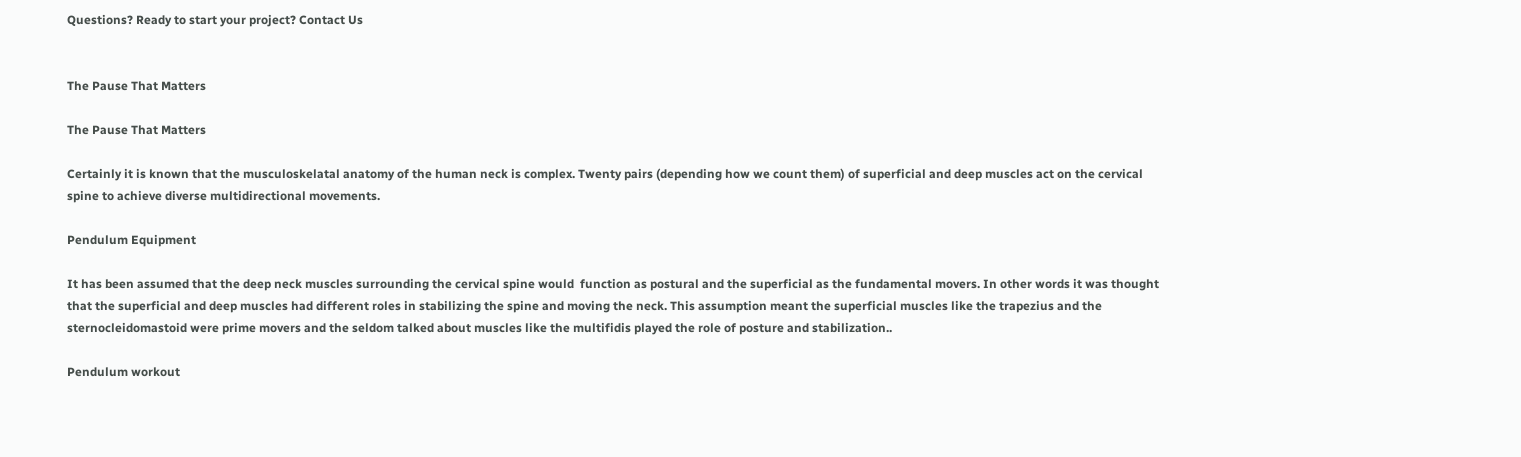Questions? Ready to start your project? Contact Us


The Pause That Matters

The Pause That Matters

Certainly it is known that the musculoskelatal anatomy of the human neck is complex. Twenty pairs (depending how we count them) of superficial and deep muscles act on the cervical spine to achieve diverse multidirectional movements.

Pendulum Equipment

It has been assumed that the deep neck muscles surrounding the cervical spine would  function as postural and the superficial as the fundamental movers. In other words it was thought that the superficial and deep muscles had different roles in stabilizing the spine and moving the neck. This assumption meant the superficial muscles like the trapezius and the sternocleidomastoid were prime movers and the seldom talked about muscles like the multifidis played the role of posture and stabilization..

Pendulum workout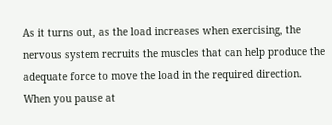As it turns out, as the load increases when exercising, the nervous system recruits the muscles that can help produce the adequate force to move the load in the required direction. When you pause at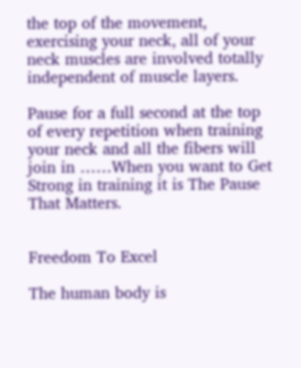the top of the movement, exercising your neck, all of your neck muscles are involved totally independent of muscle layers.

Pause for a full second at the top of every repetition when training your neck and all the fibers will join in ……When you want to Get Strong in training it is The Pause That Matters.


Freedom To Excel

The human body is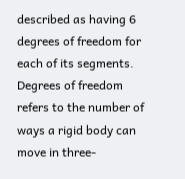described as having 6 degrees of freedom for each of its segments. Degrees of freedom refers to the number of ways a rigid body can move in three-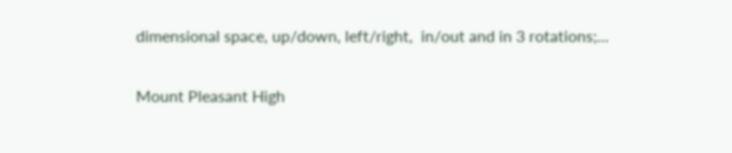dimensional space, up/down, left/right,  in/out and in 3 rotations;...

Mount Pleasant High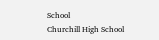School
Churchill High School